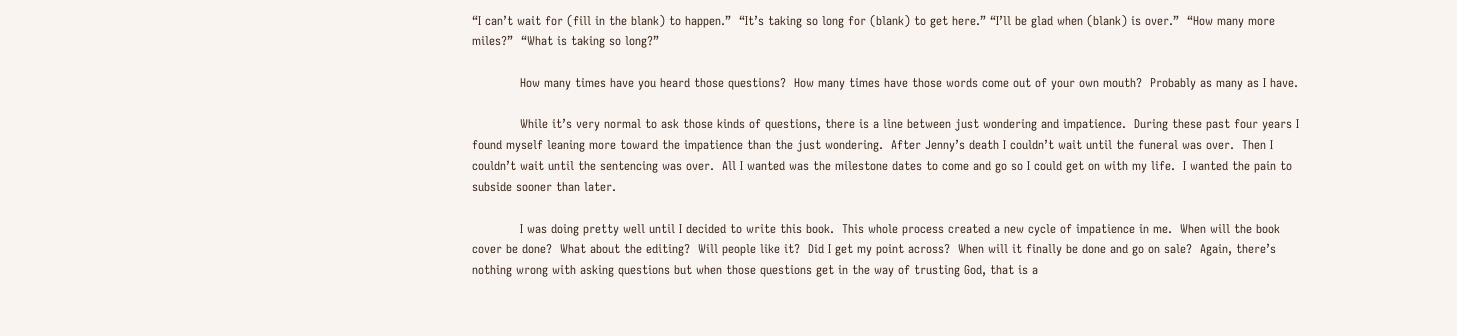“I can’t wait for (fill in the blank) to happen.”  “It’s taking so long for (blank) to get here.” “I’ll be glad when (blank) is over.”  “How many more miles?”  “What is taking so long?”

            How many times have you heard those questions?  How many times have those words come out of your own mouth?  Probably as many as I have.

            While it’s very normal to ask those kinds of questions, there is a line between just wondering and impatience.  During these past four years I found myself leaning more toward the impatience than the just wondering.  After Jenny’s death I couldn’t wait until the funeral was over.  Then I couldn’t wait until the sentencing was over.  All I wanted was the milestone dates to come and go so I could get on with my life.  I wanted the pain to subside sooner than later.

            I was doing pretty well until I decided to write this book.  This whole process created a new cycle of impatience in me.  When will the book cover be done?  What about the editing?  Will people like it?  Did I get my point across?  When will it finally be done and go on sale?  Again, there’s nothing wrong with asking questions but when those questions get in the way of trusting God, that is a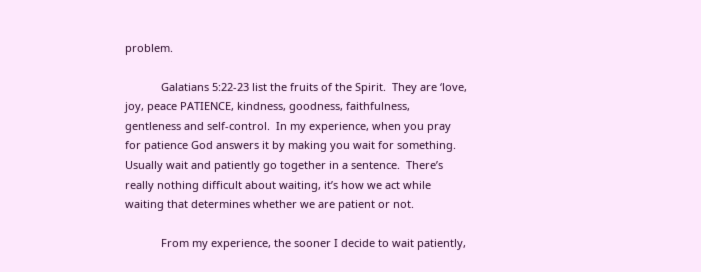problem.

            Galatians 5:22-23 list the fruits of the Spirit.  They are ‘love, joy, peace PATIENCE, kindness, goodness, faithfulness, gentleness and self-control.  In my experience, when you pray for patience God answers it by making you wait for something.  Usually wait and patiently go together in a sentence.  There’s really nothing difficult about waiting, it’s how we act while waiting that determines whether we are patient or not.

            From my experience, the sooner I decide to wait patiently,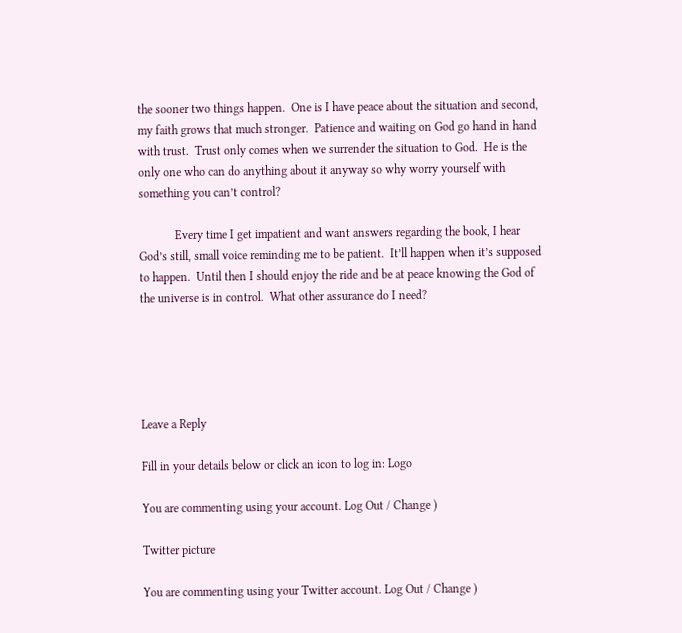the sooner two things happen.  One is I have peace about the situation and second, my faith grows that much stronger.  Patience and waiting on God go hand in hand with trust.  Trust only comes when we surrender the situation to God.  He is the only one who can do anything about it anyway so why worry yourself with something you can’t control?

            Every time I get impatient and want answers regarding the book, I hear God’s still, small voice reminding me to be patient.  It’ll happen when it’s supposed to happen.  Until then I should enjoy the ride and be at peace knowing the God of the universe is in control.  What other assurance do I need?





Leave a Reply

Fill in your details below or click an icon to log in: Logo

You are commenting using your account. Log Out / Change )

Twitter picture

You are commenting using your Twitter account. Log Out / Change )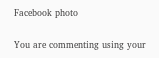Facebook photo

You are commenting using your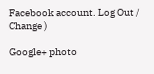Facebook account. Log Out / Change )

Google+ photo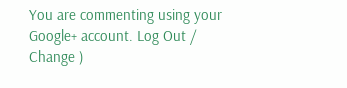You are commenting using your Google+ account. Log Out / Change )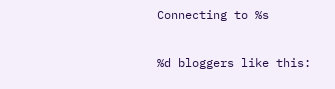Connecting to %s

%d bloggers like this: